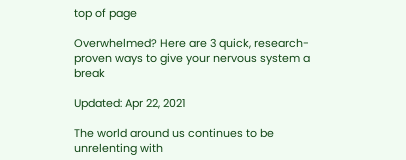top of page

Overwhelmed? Here are 3 quick, research-proven ways to give your nervous system a break

Updated: Apr 22, 2021

The world around us continues to be unrelenting with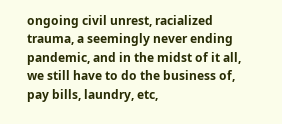ongoing civil unrest, racialized trauma, a seemingly never ending pandemic, and in the midst of it all, we still have to do the business of, pay bills, laundry, etc,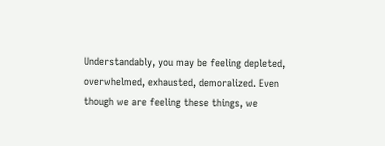Understandably, you may be feeling depleted, overwhelmed, exhausted, demoralized. Even though we are feeling these things, we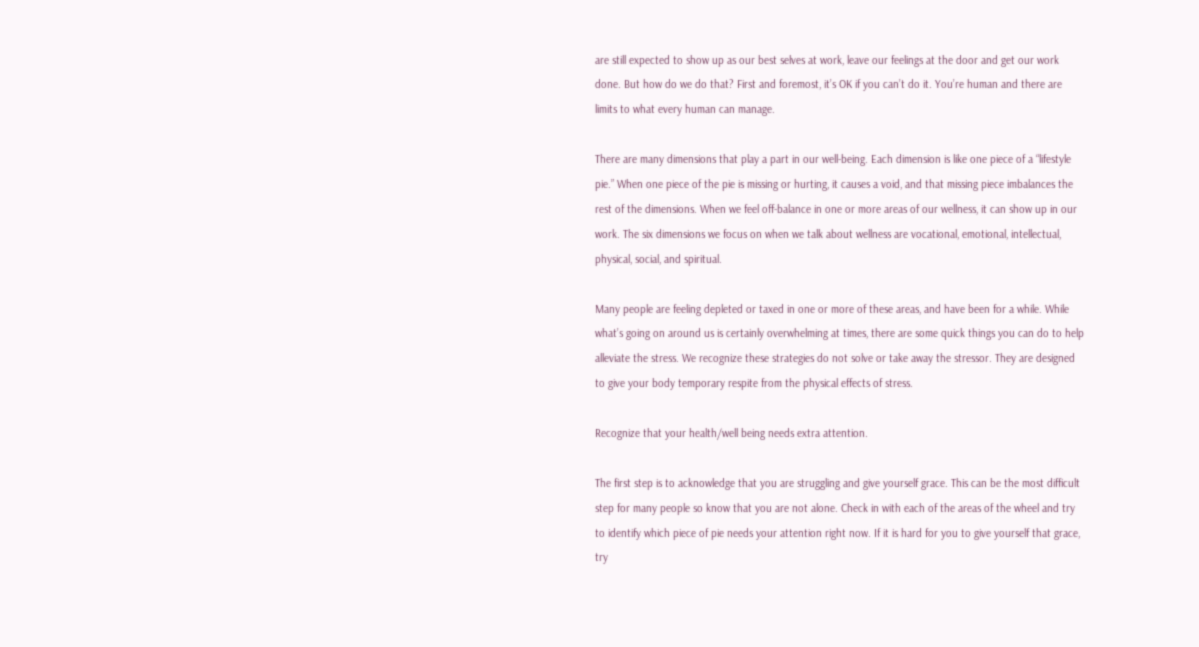are still expected to show up as our best selves at work, leave our feelings at the door and get our work done. But how do we do that? First and foremost, it’s OK if you can’t do it. You’re human and there are limits to what every human can manage.

There are many dimensions that play a part in our well-being. Each dimension is like one piece of a “lifestyle pie.” When one piece of the pie is missing or hurting, it causes a void, and that missing piece imbalances the rest of the dimensions. When we feel off-balance in one or more areas of our wellness, it can show up in our work. The six dimensions we focus on when we talk about wellness are vocational, emotional, intellectual, physical, social, and spiritual.

Many people are feeling depleted or taxed in one or more of these areas, and have been for a while. While what’s going on around us is certainly overwhelming at times, there are some quick things you can do to help alleviate the stress. We recognize these strategies do not solve or take away the stressor. They are designed to give your body temporary respite from the physical effects of stress.

Recognize that your health/well being needs extra attention.

The first step is to acknowledge that you are struggling and give yourself grace. This can be the most difficult step for many people so know that you are not alone. Check in with each of the areas of the wheel and try to identify which piece of pie needs your attention right now. If it is hard for you to give yourself that grace, try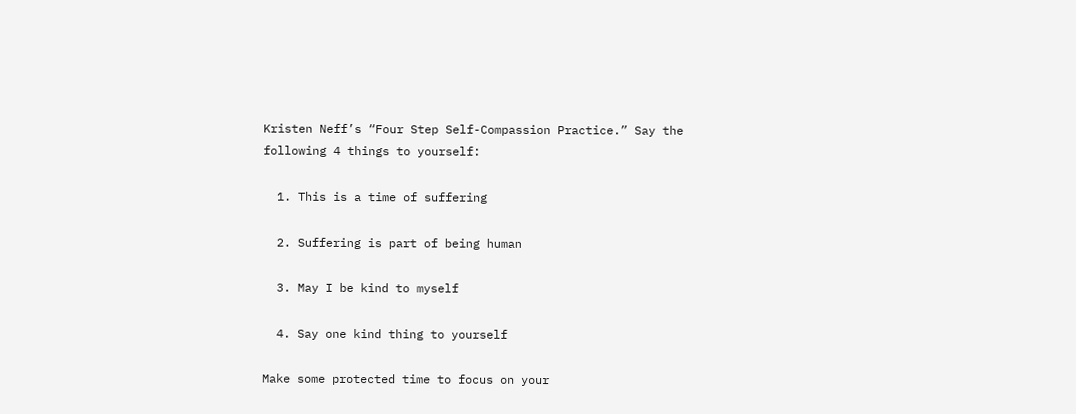Kristen Neff’s “Four Step Self-Compassion Practice.” Say the following 4 things to yourself:

  1. This is a time of suffering

  2. Suffering is part of being human

  3. May I be kind to myself

  4. Say one kind thing to yourself

Make some protected time to focus on your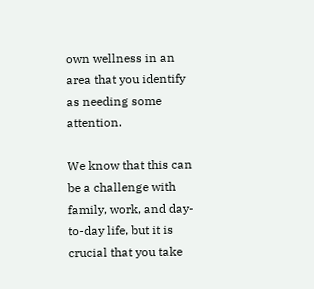own wellness in an area that you identify as needing some attention.

We know that this can be a challenge with family, work, and day-to-day life, but it is crucial that you take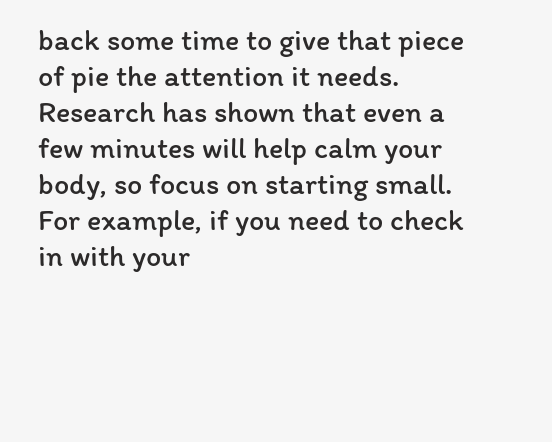back some time to give that piece of pie the attention it needs. Research has shown that even a few minutes will help calm your body, so focus on starting small. For example, if you need to check in with your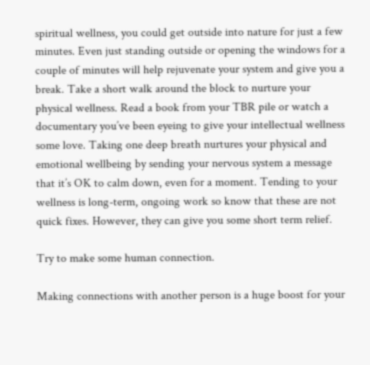spiritual wellness, you could get outside into nature for just a few minutes. Even just standing outside or opening the windows for a couple of minutes will help rejuvenate your system and give you a break. Take a short walk around the block to nurture your physical wellness. Read a book from your TBR pile or watch a documentary you’ve been eyeing to give your intellectual wellness some love. Taking one deep breath nurtures your physical and emotional wellbeing by sending your nervous system a message that it’s OK to calm down, even for a moment. Tending to your wellness is long-term, ongoing work so know that these are not quick fixes. However, they can give you some short term relief.

Try to make some human connection.

Making connections with another person is a huge boost for your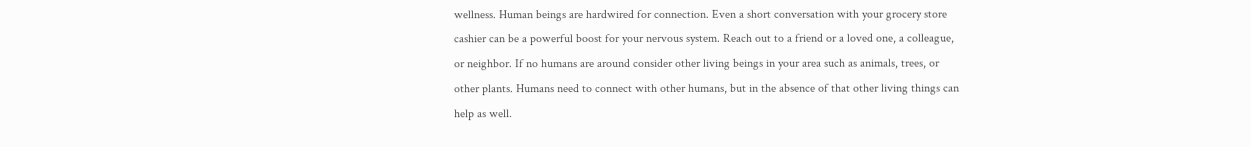wellness. Human beings are hardwired for connection. Even a short conversation with your grocery store cashier can be a powerful boost for your nervous system. Reach out to a friend or a loved one, a colleague, or neighbor. If no humans are around consider other living beings in your area such as animals, trees, or other plants. Humans need to connect with other humans, but in the absence of that other living things can help as well.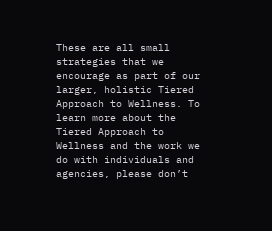These are all small strategies that we encourage as part of our larger, holistic Tiered Approach to Wellness. To learn more about the Tiered Approach to Wellness and the work we do with individuals and agencies, please don’t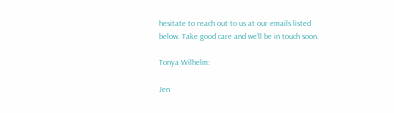hesitate to reach out to us at our emails listed below. Take good care and we’ll be in touch soon.

Tonya Wilhelm:

Jen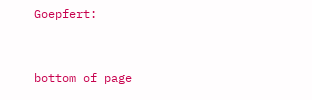Goepfert:


bottom of page